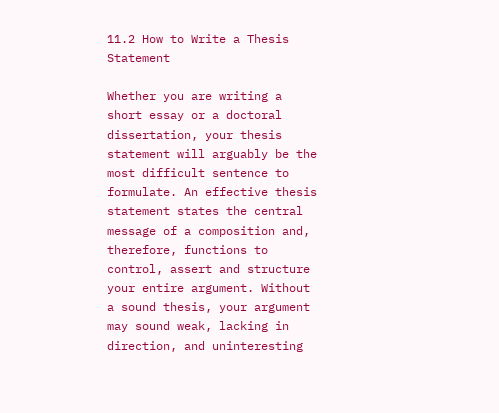11.2 How to Write a Thesis Statement

Whether you are writing a short essay or a doctoral dissertation, your thesis statement will arguably be the most difficult sentence to formulate. An effective thesis statement states the central message of a composition and, therefore, functions to control, assert and structure your entire argument. Without a sound thesis, your argument may sound weak, lacking in direction, and uninteresting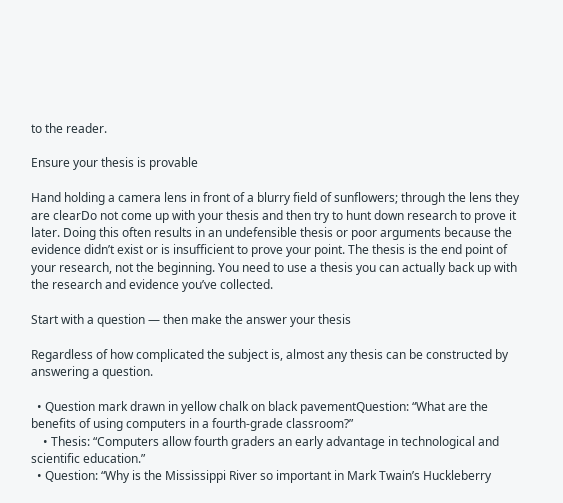to the reader.

Ensure your thesis is provable

Hand holding a camera lens in front of a blurry field of sunflowers; through the lens they are clearDo not come up with your thesis and then try to hunt down research to prove it later. Doing this often results in an undefensible thesis or poor arguments because the evidence didn’t exist or is insufficient to prove your point. The thesis is the end point of your research, not the beginning. You need to use a thesis you can actually back up with the research and evidence you’ve collected.

Start with a question — then make the answer your thesis

Regardless of how complicated the subject is, almost any thesis can be constructed by answering a question.

  • Question mark drawn in yellow chalk on black pavementQuestion: “What are the benefits of using computers in a fourth-grade classroom?”
    • Thesis: “Computers allow fourth graders an early advantage in technological and scientific education.”
  • Question: “Why is the Mississippi River so important in Mark Twain’s Huckleberry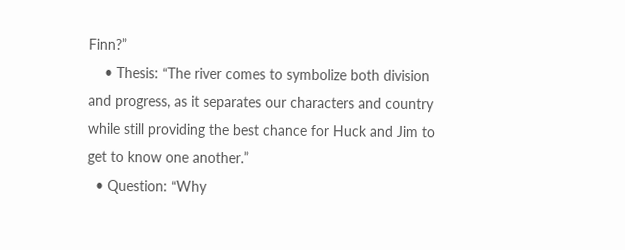Finn?”
    • Thesis: “The river comes to symbolize both division and progress, as it separates our characters and country while still providing the best chance for Huck and Jim to get to know one another.”
  • Question: “Why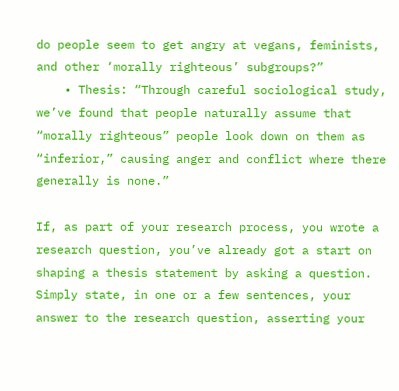do people seem to get angry at vegans, feminists, and other ‘morally righteous’ subgroups?”
    • Thesis: “Through careful sociological study, we’ve found that people naturally assume that “morally righteous” people look down on them as “inferior,” causing anger and conflict where there generally is none.”

If, as part of your research process, you wrote a research question, you’ve already got a start on shaping a thesis statement by asking a question. Simply state, in one or a few sentences, your answer to the research question, asserting your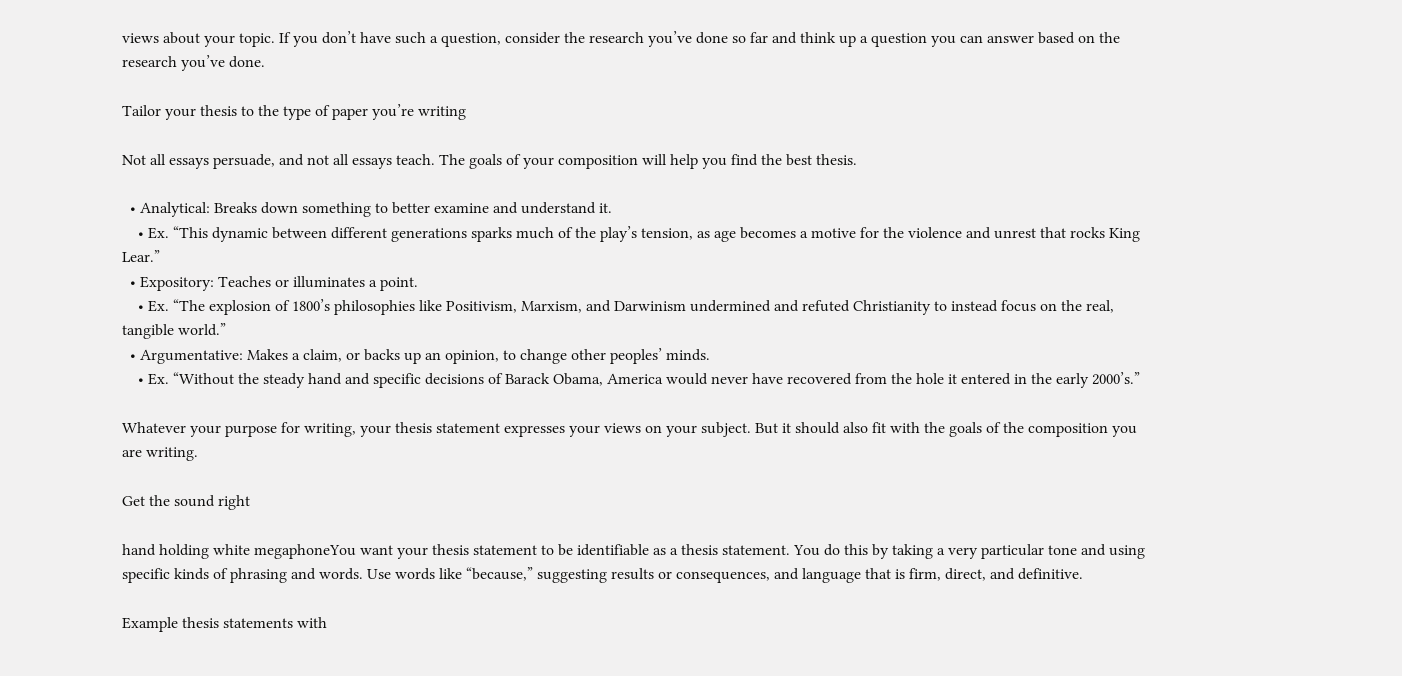views about your topic. If you don’t have such a question, consider the research you’ve done so far and think up a question you can answer based on the research you’ve done.

Tailor your thesis to the type of paper you’re writing

Not all essays persuade, and not all essays teach. The goals of your composition will help you find the best thesis.

  • Analytical: Breaks down something to better examine and understand it.
    • Ex. “This dynamic between different generations sparks much of the play’s tension, as age becomes a motive for the violence and unrest that rocks King Lear.”
  • Expository: Teaches or illuminates a point.
    • Ex. “The explosion of 1800’s philosophies like Positivism, Marxism, and Darwinism undermined and refuted Christianity to instead focus on the real, tangible world.”
  • Argumentative: Makes a claim, or backs up an opinion, to change other peoples’ minds.
    • Ex. “Without the steady hand and specific decisions of Barack Obama, America would never have recovered from the hole it entered in the early 2000’s.”

Whatever your purpose for writing, your thesis statement expresses your views on your subject. But it should also fit with the goals of the composition you are writing.

Get the sound right

hand holding white megaphoneYou want your thesis statement to be identifiable as a thesis statement. You do this by taking a very particular tone and using specific kinds of phrasing and words. Use words like “because,” suggesting results or consequences, and language that is firm, direct, and definitive.

Example thesis statements with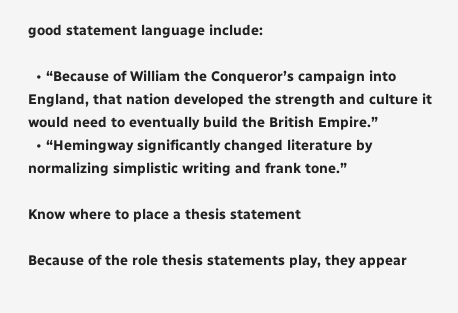good statement language include:

  • “Because of William the Conqueror’s campaign into England, that nation developed the strength and culture it would need to eventually build the British Empire.”
  • “Hemingway significantly changed literature by normalizing simplistic writing and frank tone.”

Know where to place a thesis statement

Because of the role thesis statements play, they appear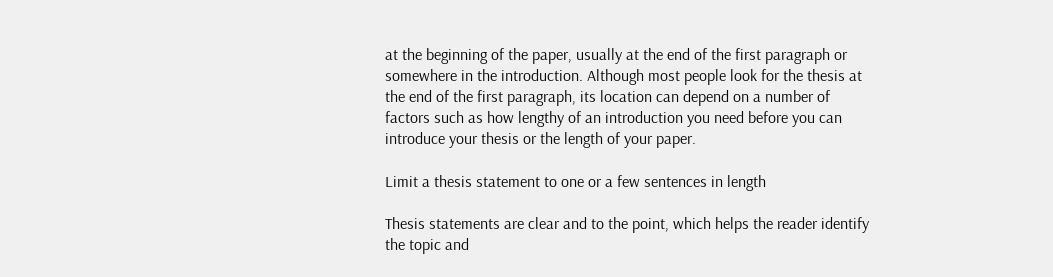at the beginning of the paper, usually at the end of the first paragraph or somewhere in the introduction. Although most people look for the thesis at the end of the first paragraph, its location can depend on a number of factors such as how lengthy of an introduction you need before you can introduce your thesis or the length of your paper.

Limit a thesis statement to one or a few sentences in length

Thesis statements are clear and to the point, which helps the reader identify the topic and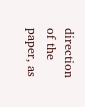direction of the paper, as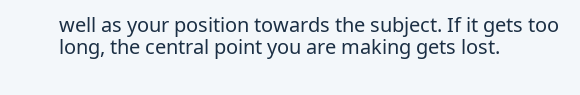well as your position towards the subject. If it gets too long, the central point you are making gets lost.